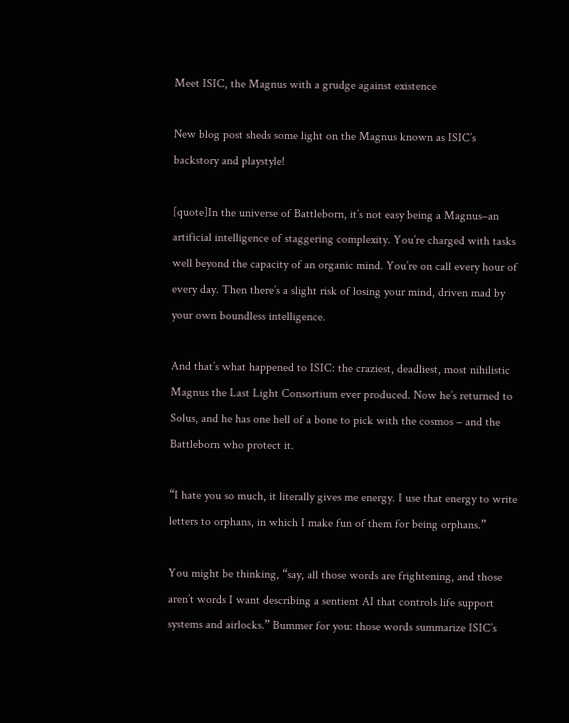Meet ISIC, the Magnus with a grudge against existence

New blog post sheds some light on the Magnus known as ISIC’s backstory and playstyle!

[quote]In the universe of Battleborn, it’s not easy being a Magnus–an artificial intelligence of staggering complexity. You’re charged with tasks well beyond the capacity of an organic mind. You’re on call every hour of every day. Then there’s a slight risk of losing your mind, driven mad by your own boundless intelligence.

And that’s what happened to ISIC: the craziest, deadliest, most nihilistic Magnus the Last Light Consortium ever produced. Now he’s returned to Solus, and he has one hell of a bone to pick with the cosmos – and the Battleborn who protect it.

“I hate you so much, it literally gives me energy. I use that energy to write letters to orphans, in which I make fun of them for being orphans.”

You might be thinking, “say, all those words are frightening, and those aren’t words I want describing a sentient AI that controls life support systems and airlocks.” Bummer for you: those words summarize ISIC’s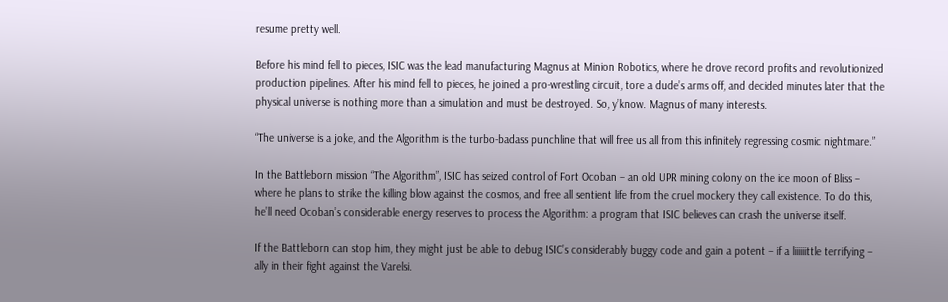resume pretty well.

Before his mind fell to pieces, ISIC was the lead manufacturing Magnus at Minion Robotics, where he drove record profits and revolutionized production pipelines. After his mind fell to pieces, he joined a pro-wrestling circuit, tore a dude’s arms off, and decided minutes later that the physical universe is nothing more than a simulation and must be destroyed. So, y’know. Magnus of many interests.

“The universe is a joke, and the Algorithm is the turbo-badass punchline that will free us all from this infinitely regressing cosmic nightmare.”

In the Battleborn mission “The Algorithm”, ISIC has seized control of Fort Ocoban – an old UPR mining colony on the ice moon of Bliss – where he plans to strike the killing blow against the cosmos, and free all sentient life from the cruel mockery they call existence. To do this, he’ll need Ocoban’s considerable energy reserves to process the Algorithm: a program that ISIC believes can crash the universe itself.

If the Battleborn can stop him, they might just be able to debug ISIC’s considerably buggy code and gain a potent – if a liiiiiittle terrifying – ally in their fight against the Varelsi.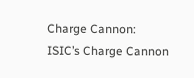Charge Cannon: ISIC’s Charge Cannon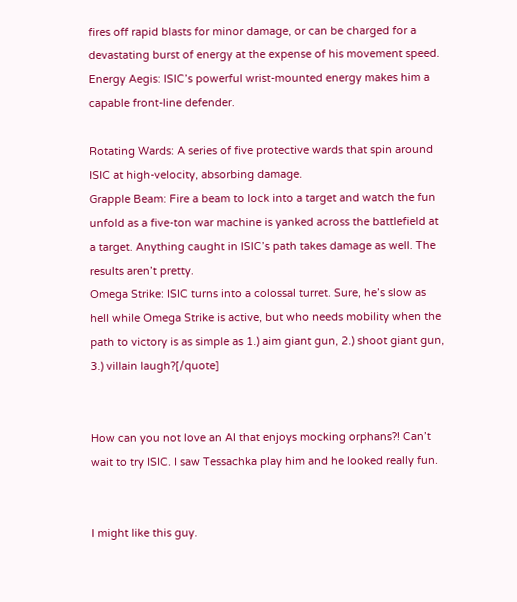fires off rapid blasts for minor damage, or can be charged for a devastating burst of energy at the expense of his movement speed.
Energy Aegis: ISIC’s powerful wrist-mounted energy makes him a capable front-line defender.

Rotating Wards: A series of five protective wards that spin around ISIC at high-velocity, absorbing damage.
Grapple Beam: Fire a beam to lock into a target and watch the fun unfold as a five-ton war machine is yanked across the battlefield at a target. Anything caught in ISIC’s path takes damage as well. The results aren’t pretty.
Omega Strike: ISIC turns into a colossal turret. Sure, he’s slow as hell while Omega Strike is active, but who needs mobility when the path to victory is as simple as 1.) aim giant gun, 2.) shoot giant gun, 3.) villain laugh?[/quote]


How can you not love an AI that enjoys mocking orphans?! Can’t wait to try ISIC. I saw Tessachka play him and he looked really fun.


I might like this guy.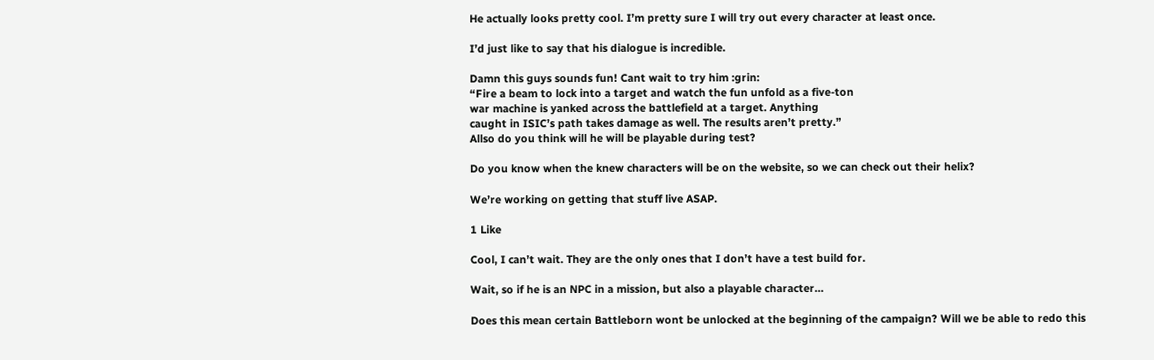He actually looks pretty cool. I’m pretty sure I will try out every character at least once.

I’d just like to say that his dialogue is incredible.

Damn this guys sounds fun! Cant wait to try him :grin:
“Fire a beam to lock into a target and watch the fun unfold as a five-ton
war machine is yanked across the battlefield at a target. Anything
caught in ISIC’s path takes damage as well. The results aren’t pretty.”
Allso do you think will he will be playable during test?

Do you know when the knew characters will be on the website, so we can check out their helix?

We’re working on getting that stuff live ASAP.

1 Like

Cool, I can’t wait. They are the only ones that I don’t have a test build for.

Wait, so if he is an NPC in a mission, but also a playable character…

Does this mean certain Battleborn wont be unlocked at the beginning of the campaign? Will we be able to redo this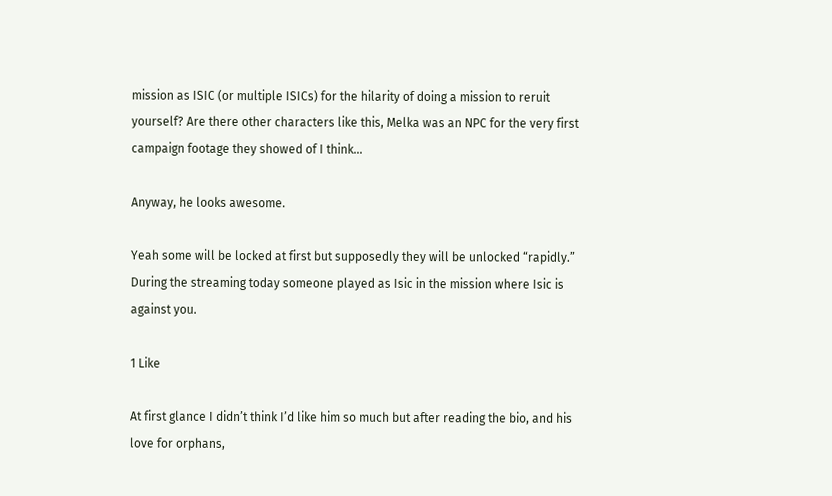mission as ISIC (or multiple ISICs) for the hilarity of doing a mission to reruit yourself? Are there other characters like this, Melka was an NPC for the very first campaign footage they showed of I think…

Anyway, he looks awesome.

Yeah some will be locked at first but supposedly they will be unlocked “rapidly.” During the streaming today someone played as Isic in the mission where Isic is against you.

1 Like

At first glance I didn’t think I’d like him so much but after reading the bio, and his love for orphans,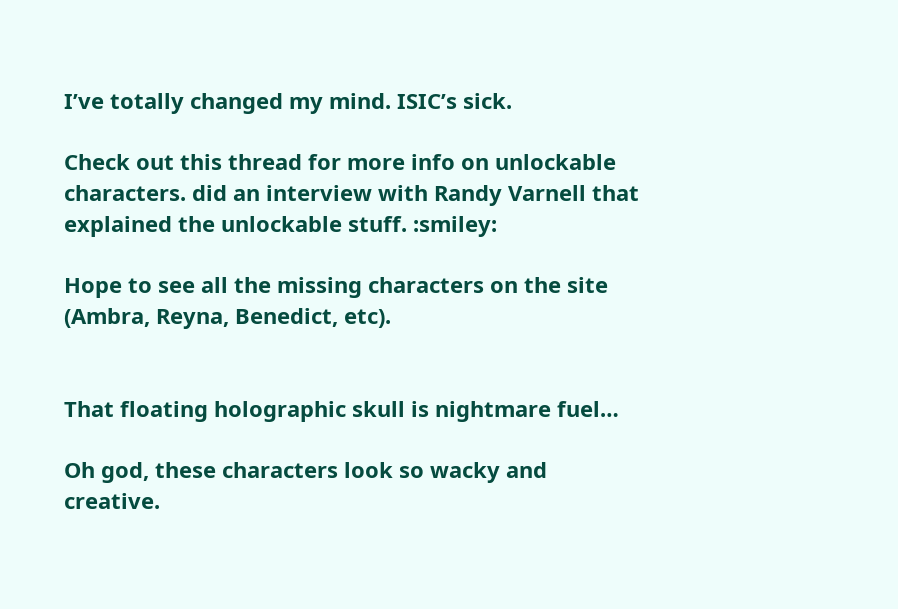I’ve totally changed my mind. ISIC’s sick.

Check out this thread for more info on unlockable characters. did an interview with Randy Varnell that explained the unlockable stuff. :smiley:

Hope to see all the missing characters on the site (Ambra, Reyna, Benedict, etc).


That floating holographic skull is nightmare fuel…

Oh god, these characters look so wacky and creative.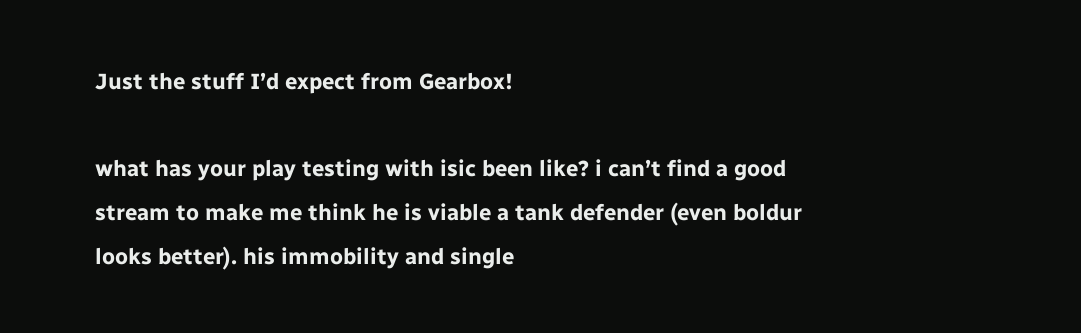Just the stuff I’d expect from Gearbox!

what has your play testing with isic been like? i can’t find a good stream to make me think he is viable a tank defender (even boldur looks better). his immobility and single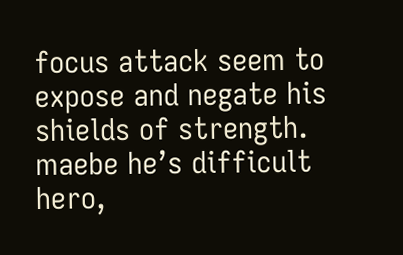focus attack seem to expose and negate his shields of strength. maebe he’s difficult hero,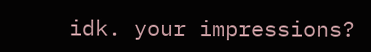idk. your impressions?